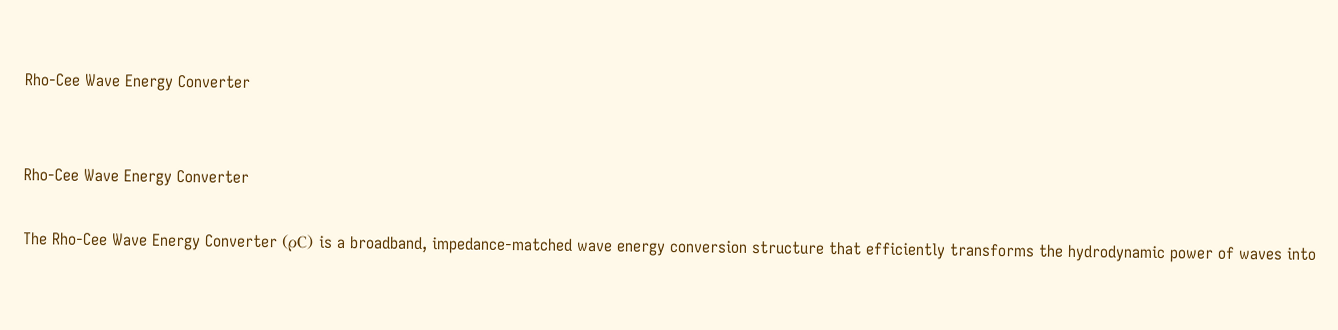Rho-Cee Wave Energy Converter


Rho-Cee Wave Energy Converter

The Rho-Cee Wave Energy Converter (ρC) is a broadband, impedance-matched wave energy conversion structure that efficiently transforms the hydrodynamic power of waves into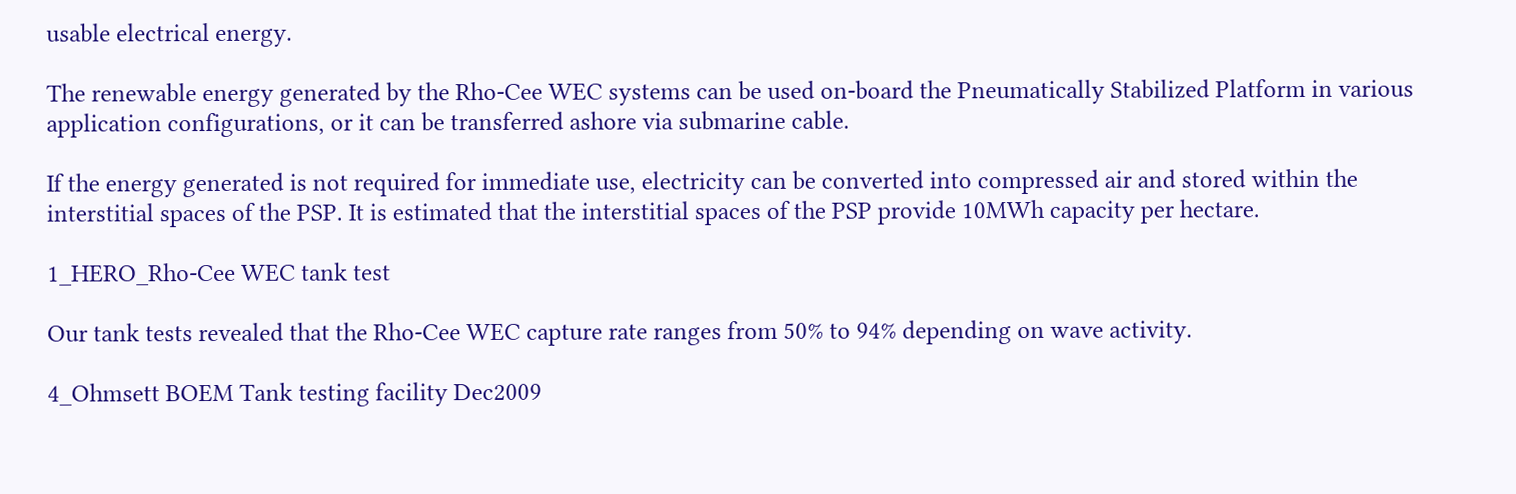usable electrical energy.

The renewable energy generated by the Rho-Cee WEC systems can be used on-board the Pneumatically Stabilized Platform in various application configurations, or it can be transferred ashore via submarine cable.

If the energy generated is not required for immediate use, electricity can be converted into compressed air and stored within the interstitial spaces of the PSP. It is estimated that the interstitial spaces of the PSP provide 10MWh capacity per hectare.

1_HERO_Rho-Cee WEC tank test

Our tank tests revealed that the Rho-Cee WEC capture rate ranges from 50% to 94% depending on wave activity.

4_Ohmsett BOEM Tank testing facility Dec2009